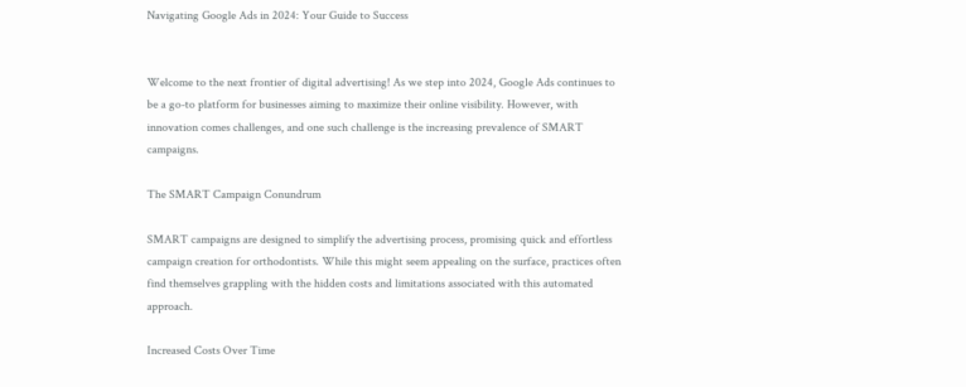Navigating Google Ads in 2024: Your Guide to Success


Welcome to the next frontier of digital advertising! As we step into 2024, Google Ads continues to be a go-to platform for businesses aiming to maximize their online visibility. However, with innovation comes challenges, and one such challenge is the increasing prevalence of SMART campaigns.

The SMART Campaign Conundrum

SMART campaigns are designed to simplify the advertising process, promising quick and effortless campaign creation for orthodontists. While this might seem appealing on the surface, practices often find themselves grappling with the hidden costs and limitations associated with this automated approach.

Increased Costs Over Time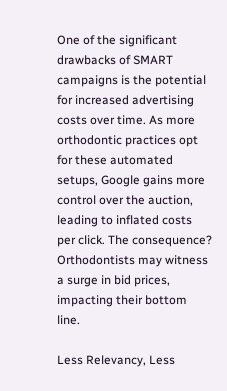One of the significant drawbacks of SMART campaigns is the potential for increased advertising costs over time. As more orthodontic practices opt for these automated setups, Google gains more control over the auction, leading to inflated costs per click. The consequence? Orthodontists may witness a surge in bid prices, impacting their bottom line.

Less Relevancy, Less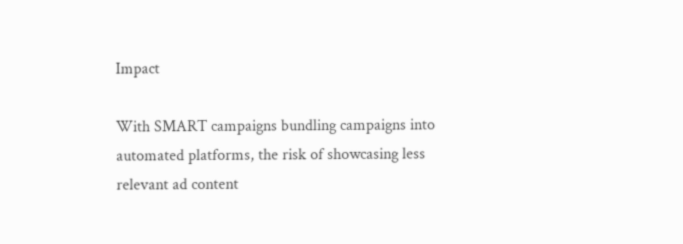Impact

With SMART campaigns bundling campaigns into automated platforms, the risk of showcasing less relevant ad content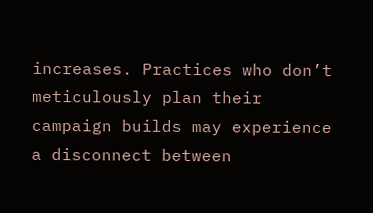increases. Practices who don’t meticulously plan their campaign builds may experience a disconnect between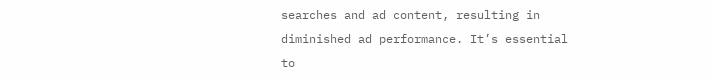searches and ad content, resulting in diminished ad performance. It’s essential to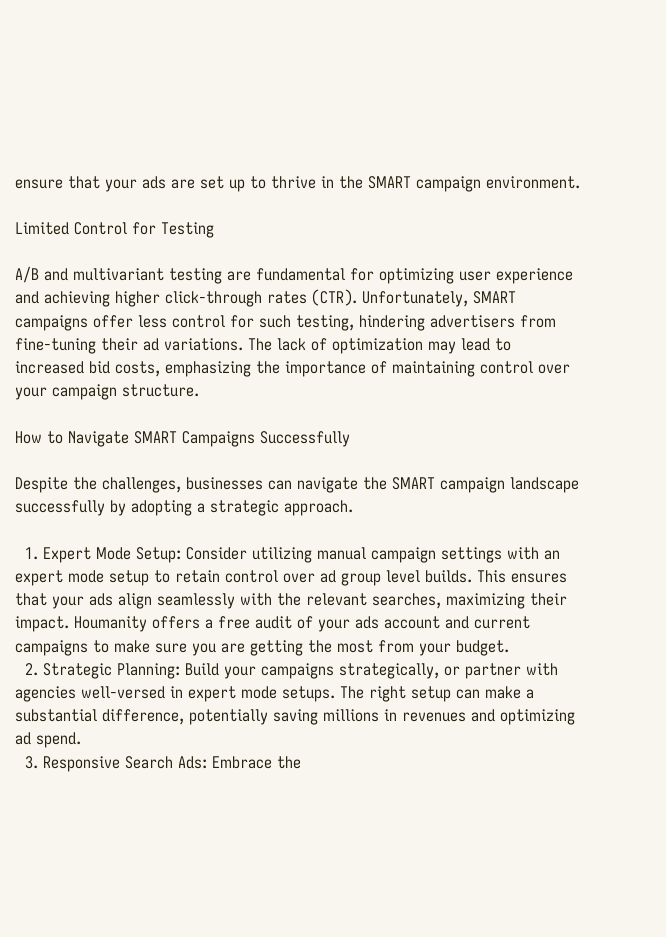ensure that your ads are set up to thrive in the SMART campaign environment.

Limited Control for Testing

A/B and multivariant testing are fundamental for optimizing user experience and achieving higher click-through rates (CTR). Unfortunately, SMART campaigns offer less control for such testing, hindering advertisers from fine-tuning their ad variations. The lack of optimization may lead to increased bid costs, emphasizing the importance of maintaining control over your campaign structure.

How to Navigate SMART Campaigns Successfully

Despite the challenges, businesses can navigate the SMART campaign landscape successfully by adopting a strategic approach.

  1. Expert Mode Setup: Consider utilizing manual campaign settings with an expert mode setup to retain control over ad group level builds. This ensures that your ads align seamlessly with the relevant searches, maximizing their impact. Houmanity offers a free audit of your ads account and current campaigns to make sure you are getting the most from your budget.
  2. Strategic Planning: Build your campaigns strategically, or partner with agencies well-versed in expert mode setups. The right setup can make a substantial difference, potentially saving millions in revenues and optimizing ad spend.
  3. Responsive Search Ads: Embrace the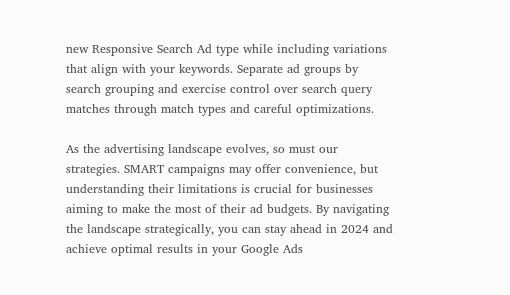new Responsive Search Ad type while including variations that align with your keywords. Separate ad groups by search grouping and exercise control over search query matches through match types and careful optimizations.

As the advertising landscape evolves, so must our strategies. SMART campaigns may offer convenience, but understanding their limitations is crucial for businesses aiming to make the most of their ad budgets. By navigating the landscape strategically, you can stay ahead in 2024 and achieve optimal results in your Google Ads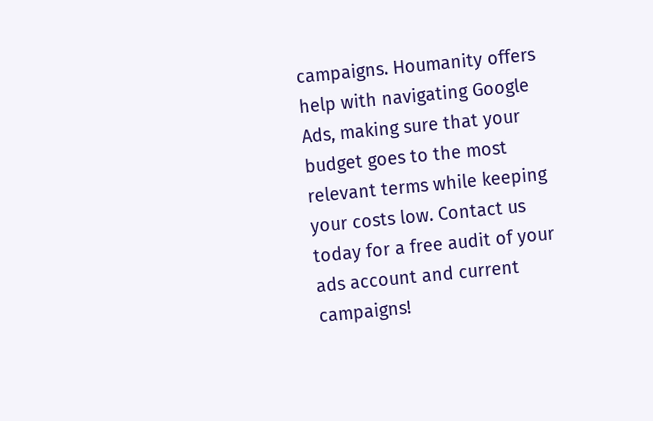campaigns. Houmanity offers help with navigating Google Ads, making sure that your budget goes to the most relevant terms while keeping your costs low. Contact us today for a free audit of your ads account and current campaigns!